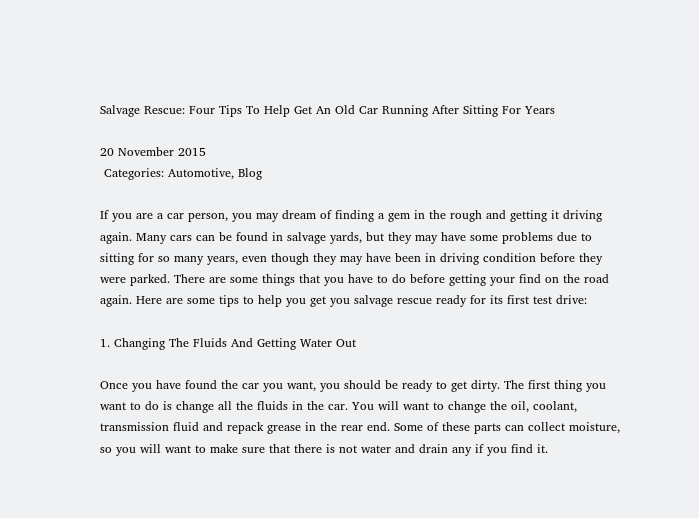Salvage Rescue: Four Tips To Help Get An Old Car Running After Sitting For Years

20 November 2015
 Categories: Automotive, Blog

If you are a car person, you may dream of finding a gem in the rough and getting it driving again. Many cars can be found in salvage yards, but they may have some problems due to sitting for so many years, even though they may have been in driving condition before they were parked. There are some things that you have to do before getting your find on the road again. Here are some tips to help you get you salvage rescue ready for its first test drive:

1. Changing The Fluids And Getting Water Out

Once you have found the car you want, you should be ready to get dirty. The first thing you want to do is change all the fluids in the car. You will want to change the oil, coolant, transmission fluid and repack grease in the rear end. Some of these parts can collect moisture, so you will want to make sure that there is not water and drain any if you find it.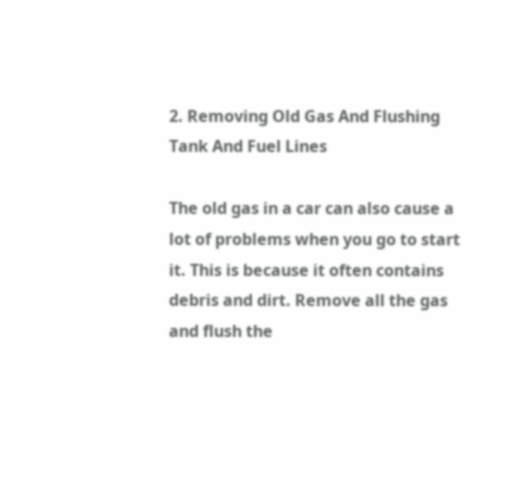2. Removing Old Gas And Flushing Tank And Fuel Lines

The old gas in a car can also cause a lot of problems when you go to start it. This is because it often contains debris and dirt. Remove all the gas and flush the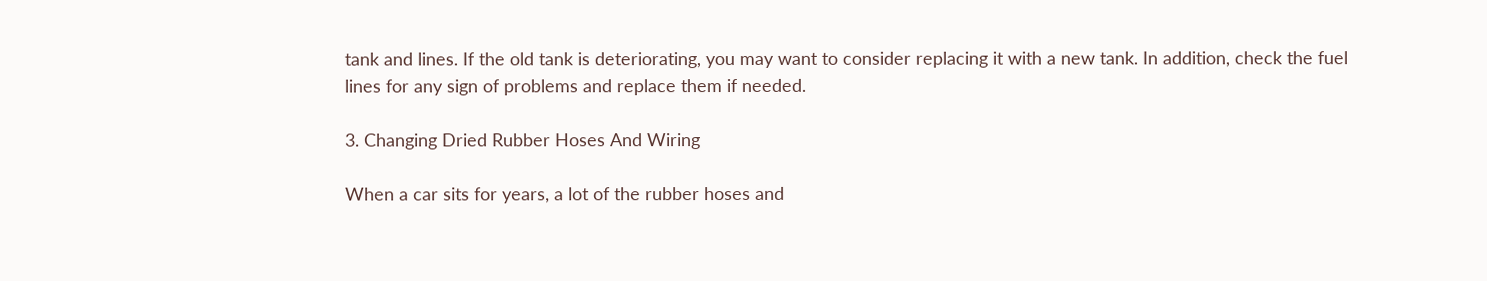tank and lines. If the old tank is deteriorating, you may want to consider replacing it with a new tank. In addition, check the fuel lines for any sign of problems and replace them if needed.

3. Changing Dried Rubber Hoses And Wiring

When a car sits for years, a lot of the rubber hoses and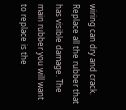wiring can dry and crack. Replace all the rubber that has visible damage. The main rubber you will want to replace is the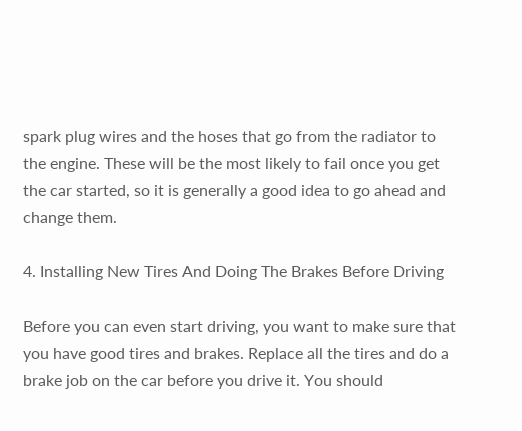spark plug wires and the hoses that go from the radiator to the engine. These will be the most likely to fail once you get the car started, so it is generally a good idea to go ahead and change them.

4. Installing New Tires And Doing The Brakes Before Driving

Before you can even start driving, you want to make sure that you have good tires and brakes. Replace all the tires and do a brake job on the car before you drive it. You should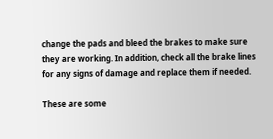change the pads and bleed the brakes to make sure they are working. In addition, check all the brake lines for any signs of damage and replace them if needed.

These are some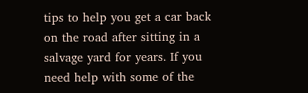tips to help you get a car back on the road after sitting in a salvage yard for years. If you need help with some of the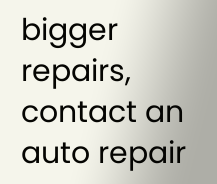bigger repairs, contact an auto repair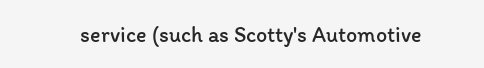service (such as Scotty's Automotive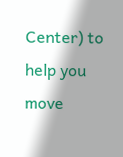Center) to help you move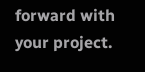forward with your project.